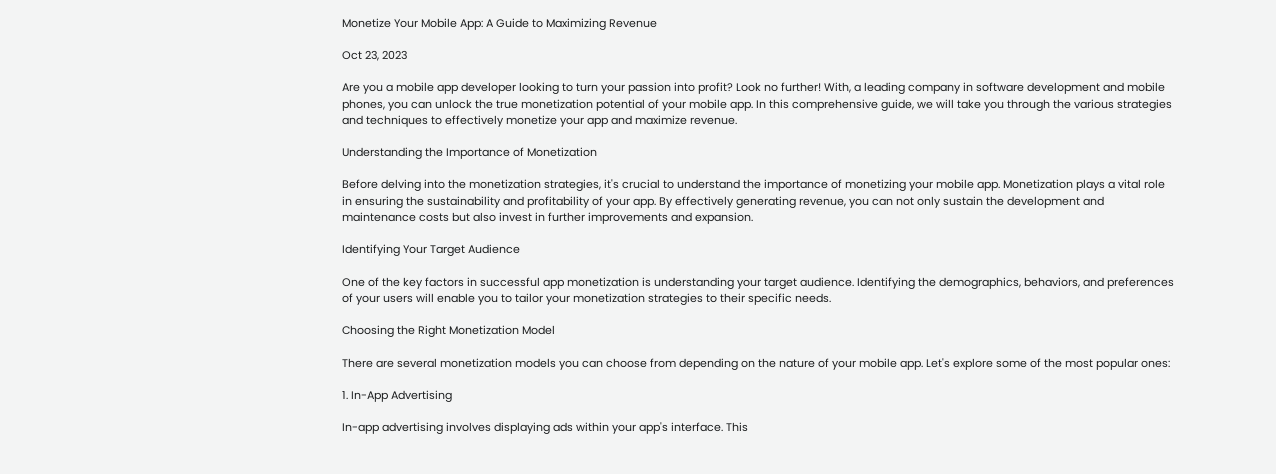Monetize Your Mobile App: A Guide to Maximizing Revenue

Oct 23, 2023

Are you a mobile app developer looking to turn your passion into profit? Look no further! With, a leading company in software development and mobile phones, you can unlock the true monetization potential of your mobile app. In this comprehensive guide, we will take you through the various strategies and techniques to effectively monetize your app and maximize revenue.

Understanding the Importance of Monetization

Before delving into the monetization strategies, it's crucial to understand the importance of monetizing your mobile app. Monetization plays a vital role in ensuring the sustainability and profitability of your app. By effectively generating revenue, you can not only sustain the development and maintenance costs but also invest in further improvements and expansion.

Identifying Your Target Audience

One of the key factors in successful app monetization is understanding your target audience. Identifying the demographics, behaviors, and preferences of your users will enable you to tailor your monetization strategies to their specific needs.

Choosing the Right Monetization Model

There are several monetization models you can choose from depending on the nature of your mobile app. Let's explore some of the most popular ones:

1. In-App Advertising

In-app advertising involves displaying ads within your app's interface. This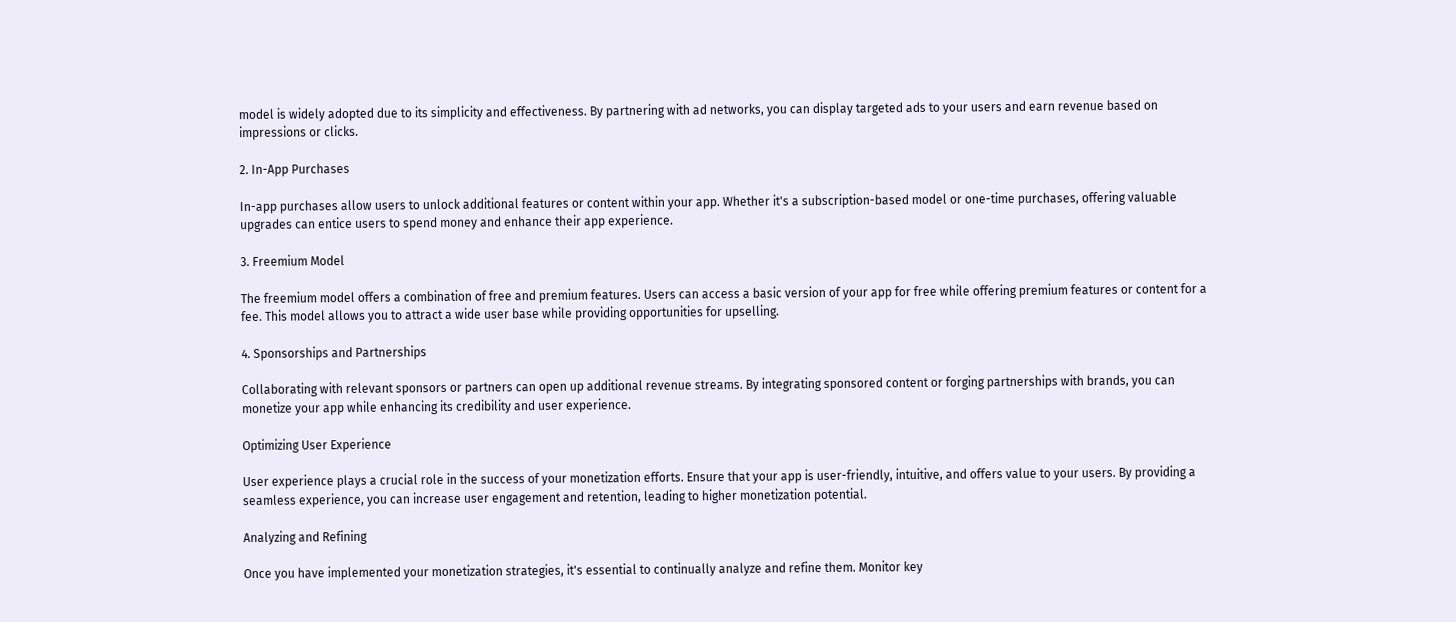model is widely adopted due to its simplicity and effectiveness. By partnering with ad networks, you can display targeted ads to your users and earn revenue based on impressions or clicks.

2. In-App Purchases

In-app purchases allow users to unlock additional features or content within your app. Whether it's a subscription-based model or one-time purchases, offering valuable upgrades can entice users to spend money and enhance their app experience.

3. Freemium Model

The freemium model offers a combination of free and premium features. Users can access a basic version of your app for free while offering premium features or content for a fee. This model allows you to attract a wide user base while providing opportunities for upselling.

4. Sponsorships and Partnerships

Collaborating with relevant sponsors or partners can open up additional revenue streams. By integrating sponsored content or forging partnerships with brands, you can monetize your app while enhancing its credibility and user experience.

Optimizing User Experience

User experience plays a crucial role in the success of your monetization efforts. Ensure that your app is user-friendly, intuitive, and offers value to your users. By providing a seamless experience, you can increase user engagement and retention, leading to higher monetization potential.

Analyzing and Refining

Once you have implemented your monetization strategies, it's essential to continually analyze and refine them. Monitor key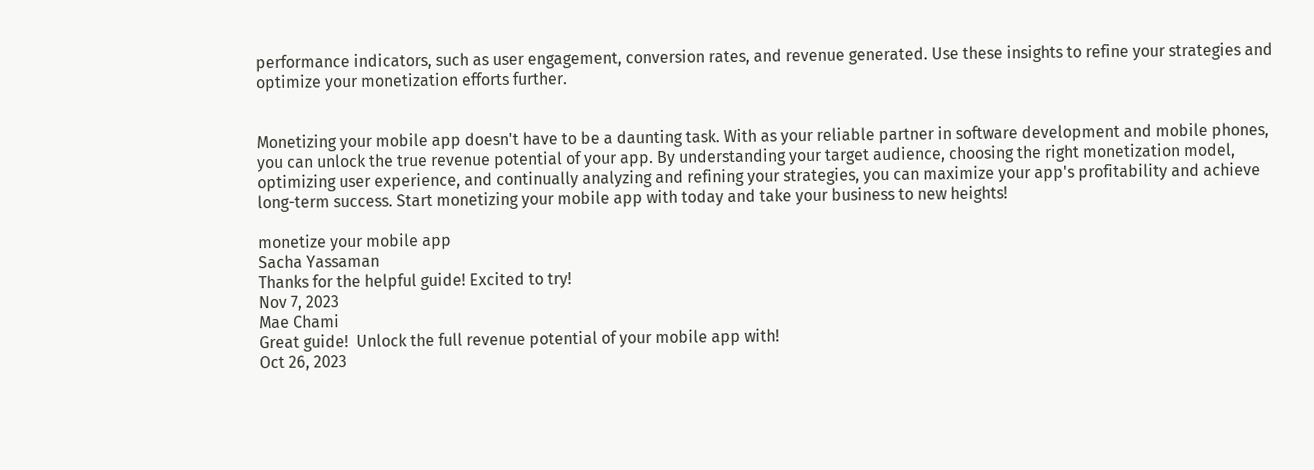performance indicators, such as user engagement, conversion rates, and revenue generated. Use these insights to refine your strategies and optimize your monetization efforts further.


Monetizing your mobile app doesn't have to be a daunting task. With as your reliable partner in software development and mobile phones, you can unlock the true revenue potential of your app. By understanding your target audience, choosing the right monetization model, optimizing user experience, and continually analyzing and refining your strategies, you can maximize your app's profitability and achieve long-term success. Start monetizing your mobile app with today and take your business to new heights!

monetize your mobile app
Sacha Yassaman
Thanks for the helpful guide! Excited to try!
Nov 7, 2023
Mae Chami
Great guide!  Unlock the full revenue potential of your mobile app with!
Oct 26, 2023